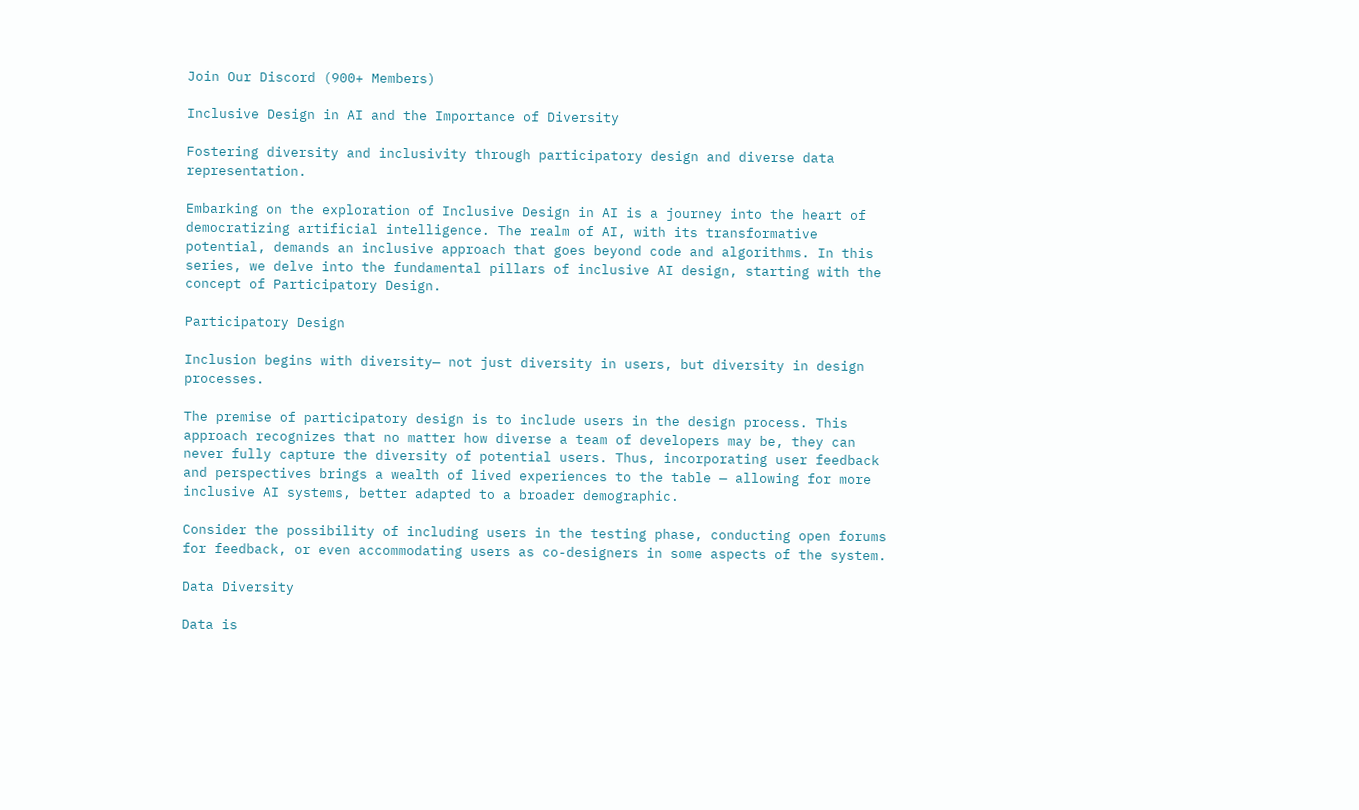Join Our Discord (900+ Members)

Inclusive Design in AI and the Importance of Diversity

Fostering diversity and inclusivity through participatory design and diverse data representation.

Embarking on the exploration of Inclusive Design in AI is a journey into the heart of democratizing artificial intelligence. The realm of AI, with its transformative potential, demands an inclusive approach that goes beyond code and algorithms. In this series, we delve into the fundamental pillars of inclusive AI design, starting with the concept of Participatory Design.

Participatory Design

Inclusion begins with diversity— not just diversity in users, but diversity in design processes.

The premise of participatory design is to include users in the design process. This approach recognizes that no matter how diverse a team of developers may be, they can never fully capture the diversity of potential users. Thus, incorporating user feedback and perspectives brings a wealth of lived experiences to the table — allowing for more inclusive AI systems, better adapted to a broader demographic.

Consider the possibility of including users in the testing phase, conducting open forums for feedback, or even accommodating users as co-designers in some aspects of the system.

Data Diversity

Data is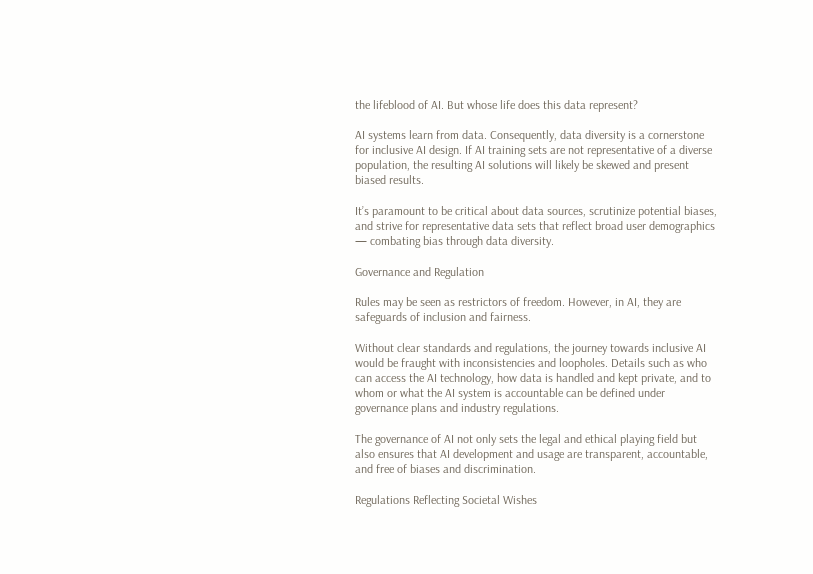the lifeblood of AI. But whose life does this data represent?

AI systems learn from data. Consequently, data diversity is a cornerstone for inclusive AI design. If AI training sets are not representative of a diverse population, the resulting AI solutions will likely be skewed and present biased results.

It’s paramount to be critical about data sources, scrutinize potential biases, and strive for representative data sets that reflect broad user demographics — combating bias through data diversity.

Governance and Regulation

Rules may be seen as restrictors of freedom. However, in AI, they are safeguards of inclusion and fairness.

Without clear standards and regulations, the journey towards inclusive AI would be fraught with inconsistencies and loopholes. Details such as who can access the AI technology, how data is handled and kept private, and to whom or what the AI system is accountable can be defined under governance plans and industry regulations.

The governance of AI not only sets the legal and ethical playing field but also ensures that AI development and usage are transparent, accountable, and free of biases and discrimination.

Regulations Reflecting Societal Wishes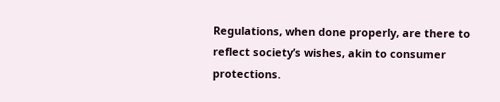Regulations, when done properly, are there to reflect society’s wishes, akin to consumer protections.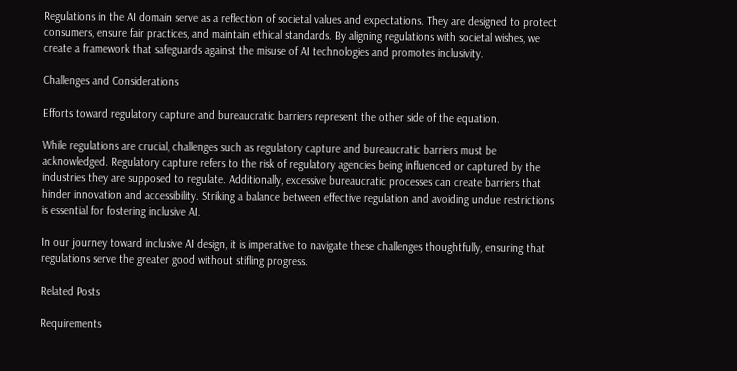Regulations in the AI domain serve as a reflection of societal values and expectations. They are designed to protect consumers, ensure fair practices, and maintain ethical standards. By aligning regulations with societal wishes, we create a framework that safeguards against the misuse of AI technologies and promotes inclusivity.

Challenges and Considerations

Efforts toward regulatory capture and bureaucratic barriers represent the other side of the equation.

While regulations are crucial, challenges such as regulatory capture and bureaucratic barriers must be acknowledged. Regulatory capture refers to the risk of regulatory agencies being influenced or captured by the industries they are supposed to regulate. Additionally, excessive bureaucratic processes can create barriers that hinder innovation and accessibility. Striking a balance between effective regulation and avoiding undue restrictions is essential for fostering inclusive AI.

In our journey toward inclusive AI design, it is imperative to navigate these challenges thoughtfully, ensuring that regulations serve the greater good without stifling progress.

Related Posts

Requirements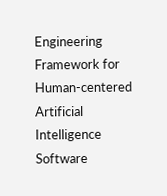Engineering Framework for Human-centered Artificial Intelligence Software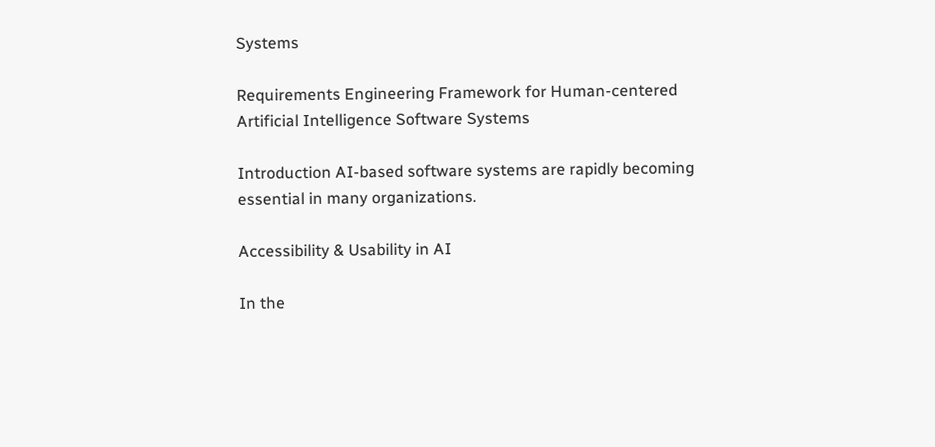Systems

Requirements Engineering Framework for Human-centered Artificial Intelligence Software Systems

Introduction AI-based software systems are rapidly becoming essential in many organizations.

Accessibility & Usability in AI

In the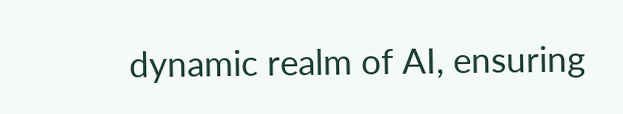dynamic realm of AI, ensuring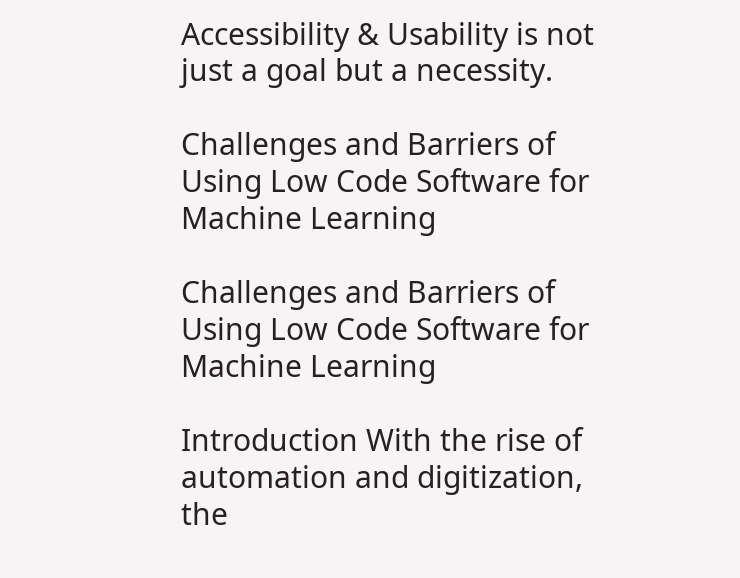Accessibility & Usability is not just a goal but a necessity.

Challenges and Barriers of Using Low Code Software for Machine Learning

Challenges and Barriers of Using Low Code Software for Machine Learning

Introduction With the rise of automation and digitization, the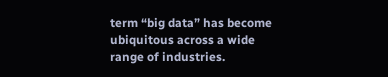term “big data” has become ubiquitous across a wide range of industries.